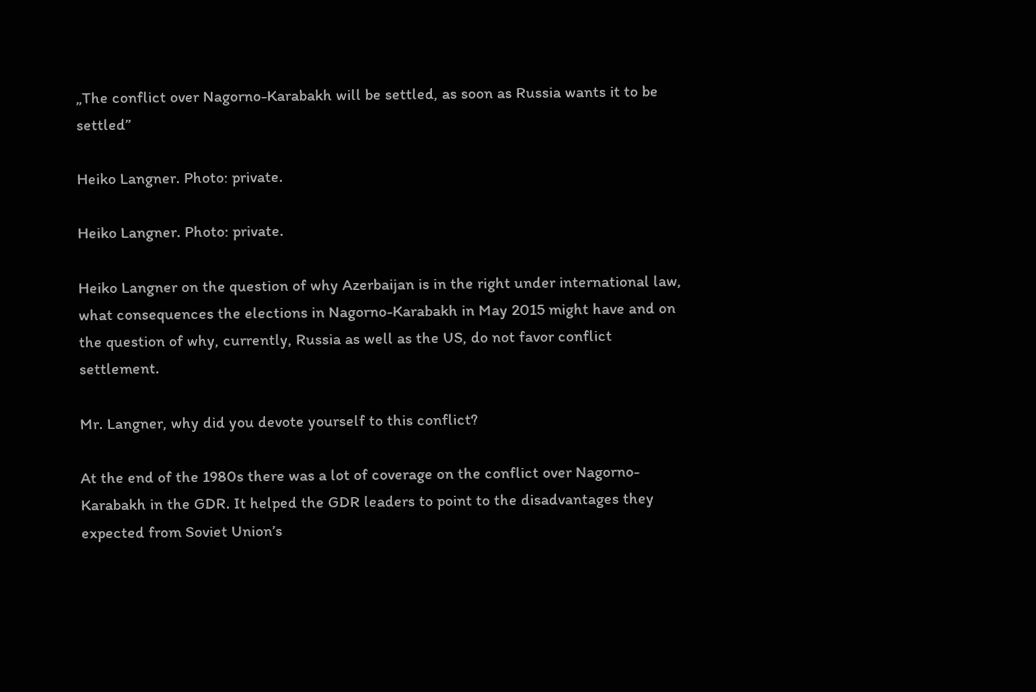„The conflict over Nagorno-Karabakh will be settled, as soon as Russia wants it to be settled”

Heiko Langner. Photo: private.

Heiko Langner. Photo: private.

Heiko Langner on the question of why Azerbaijan is in the right under international law, what consequences the elections in Nagorno-Karabakh in May 2015 might have and on the question of why, currently, Russia as well as the US, do not favor conflict settlement.

Mr. Langner, why did you devote yourself to this conflict?

At the end of the 1980s there was a lot of coverage on the conflict over Nagorno-Karabakh in the GDR. It helped the GDR leaders to point to the disadvantages they expected from Soviet Union’s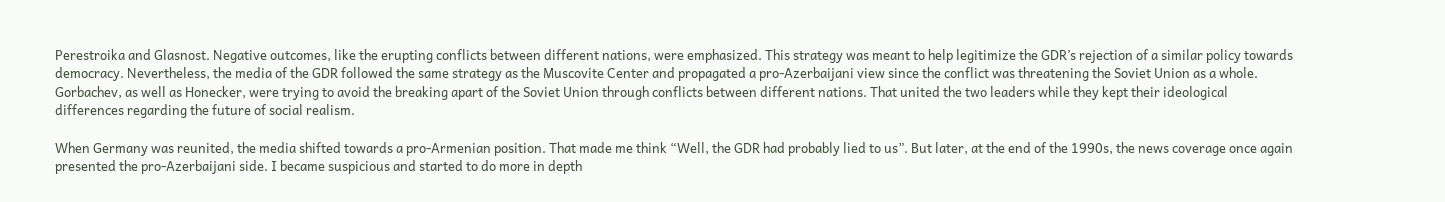Perestroika and Glasnost. Negative outcomes, like the erupting conflicts between different nations, were emphasized. This strategy was meant to help legitimize the GDR’s rejection of a similar policy towards democracy. Nevertheless, the media of the GDR followed the same strategy as the Muscovite Center and propagated a pro-Azerbaijani view since the conflict was threatening the Soviet Union as a whole. Gorbachev, as well as Honecker, were trying to avoid the breaking apart of the Soviet Union through conflicts between different nations. That united the two leaders while they kept their ideological differences regarding the future of social realism.

When Germany was reunited, the media shifted towards a pro-Armenian position. That made me think “Well, the GDR had probably lied to us”. But later, at the end of the 1990s, the news coverage once again presented the pro-Azerbaijani side. I became suspicious and started to do more in depth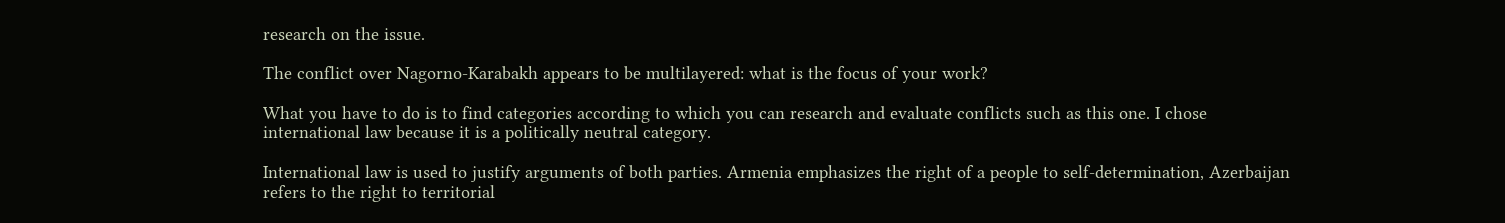research on the issue.

The conflict over Nagorno-Karabakh appears to be multilayered: what is the focus of your work?

What you have to do is to find categories according to which you can research and evaluate conflicts such as this one. I chose international law because it is a politically neutral category.

International law is used to justify arguments of both parties. Armenia emphasizes the right of a people to self-determination, Azerbaijan refers to the right to territorial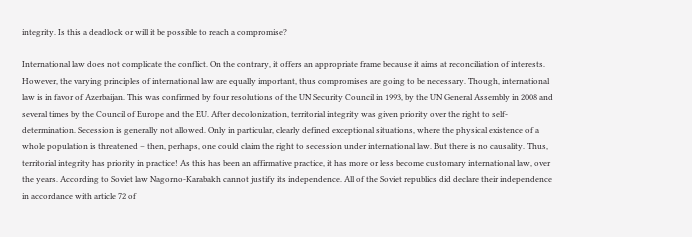integrity. Is this a deadlock or will it be possible to reach a compromise?

International law does not complicate the conflict. On the contrary, it offers an appropriate frame because it aims at reconciliation of interests. However, the varying principles of international law are equally important, thus compromises are going to be necessary. Though, international law is in favor of Azerbaijan. This was confirmed by four resolutions of the UN Security Council in 1993, by the UN General Assembly in 2008 and several times by the Council of Europe and the EU. After decolonization, territorial integrity was given priority over the right to self-determination. Secession is generally not allowed. Only in particular, clearly defined exceptional situations, where the physical existence of a whole population is threatened – then, perhaps, one could claim the right to secession under international law. But there is no causality. Thus, territorial integrity has priority in practice! As this has been an affirmative practice, it has more or less become customary international law, over the years. According to Soviet law Nagorno-Karabakh cannot justify its independence. All of the Soviet republics did declare their independence in accordance with article 72 of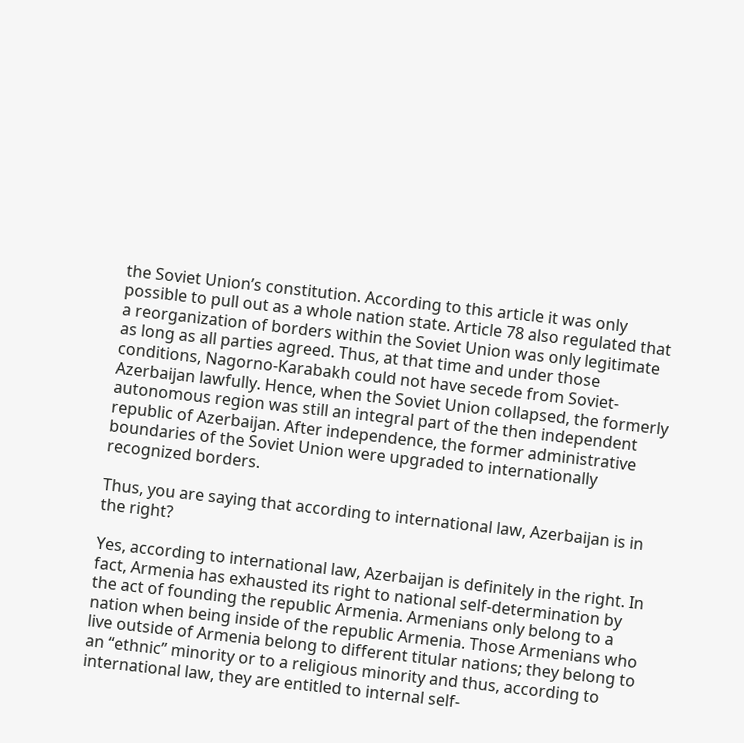the Soviet Union’s constitution. According to this article it was only possible to pull out as a whole nation state. Article 78 also regulated that a reorganization of borders within the Soviet Union was only legitimate as long as all parties agreed. Thus, at that time and under those conditions, Nagorno-Karabakh could not have secede from Soviet-Azerbaijan lawfully. Hence, when the Soviet Union collapsed, the formerly autonomous region was still an integral part of the then independent republic of Azerbaijan. After independence, the former administrative boundaries of the Soviet Union were upgraded to internationally recognized borders.

Thus, you are saying that according to international law, Azerbaijan is in the right?

Yes, according to international law, Azerbaijan is definitely in the right. In fact, Armenia has exhausted its right to national self-determination by the act of founding the republic Armenia. Armenians only belong to a nation when being inside of the republic Armenia. Those Armenians who live outside of Armenia belong to different titular nations; they belong to an “ethnic” minority or to a religious minority and thus, according to international law, they are entitled to internal self-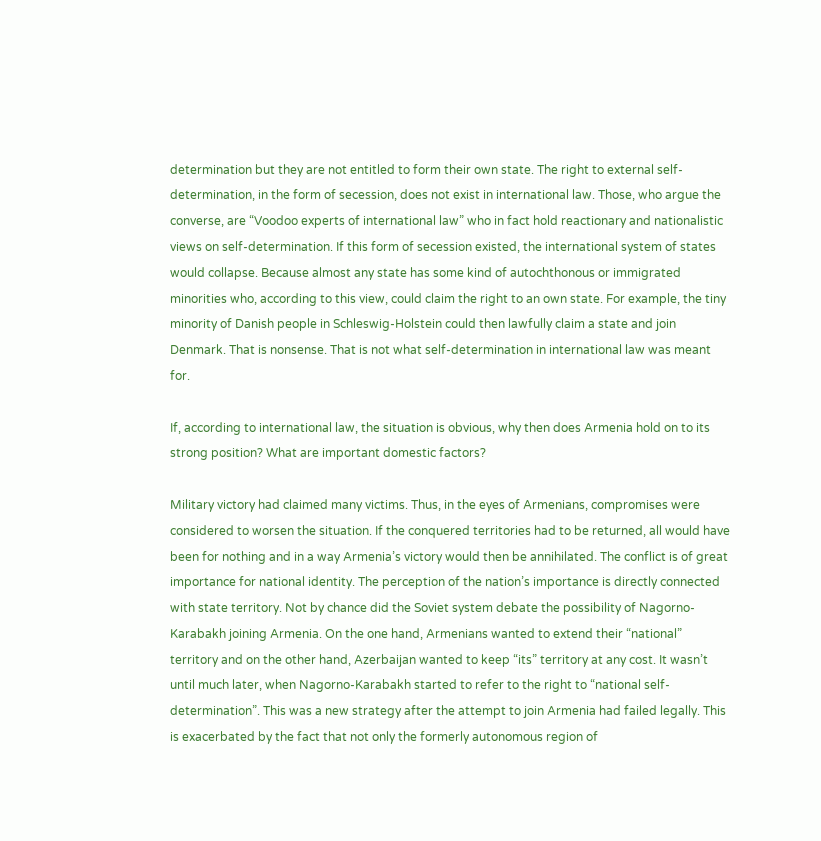determination but they are not entitled to form their own state. The right to external self-determination, in the form of secession, does not exist in international law. Those, who argue the converse, are “Voodoo experts of international law” who in fact hold reactionary and nationalistic views on self-determination. If this form of secession existed, the international system of states would collapse. Because almost any state has some kind of autochthonous or immigrated minorities who, according to this view, could claim the right to an own state. For example, the tiny minority of Danish people in Schleswig-Holstein could then lawfully claim a state and join Denmark. That is nonsense. That is not what self-determination in international law was meant for.

If, according to international law, the situation is obvious, why then does Armenia hold on to its strong position? What are important domestic factors?

Military victory had claimed many victims. Thus, in the eyes of Armenians, compromises were considered to worsen the situation. If the conquered territories had to be returned, all would have been for nothing and in a way Armenia’s victory would then be annihilated. The conflict is of great importance for national identity. The perception of the nation’s importance is directly connected with state territory. Not by chance did the Soviet system debate the possibility of Nagorno-Karabakh joining Armenia. On the one hand, Armenians wanted to extend their “national” territory and on the other hand, Azerbaijan wanted to keep “its” territory at any cost. It wasn’t until much later, when Nagorno-Karabakh started to refer to the right to “national self-determination”. This was a new strategy after the attempt to join Armenia had failed legally. This is exacerbated by the fact that not only the formerly autonomous region of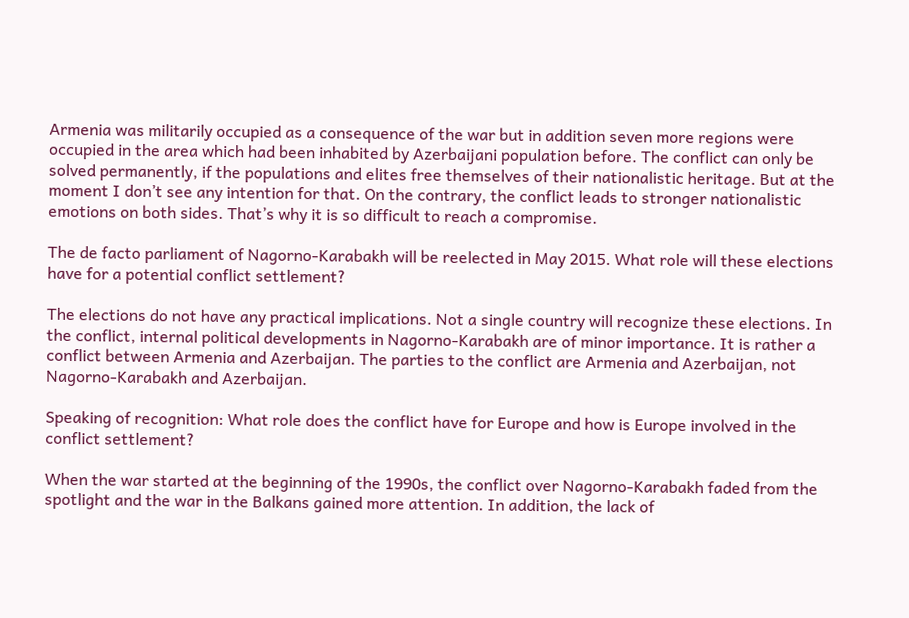Armenia was militarily occupied as a consequence of the war but in addition seven more regions were occupied in the area which had been inhabited by Azerbaijani population before. The conflict can only be solved permanently, if the populations and elites free themselves of their nationalistic heritage. But at the moment I don’t see any intention for that. On the contrary, the conflict leads to stronger nationalistic emotions on both sides. That’s why it is so difficult to reach a compromise.

The de facto parliament of Nagorno-Karabakh will be reelected in May 2015. What role will these elections have for a potential conflict settlement?

The elections do not have any practical implications. Not a single country will recognize these elections. In the conflict, internal political developments in Nagorno-Karabakh are of minor importance. It is rather a conflict between Armenia and Azerbaijan. The parties to the conflict are Armenia and Azerbaijan, not Nagorno-Karabakh and Azerbaijan.

Speaking of recognition: What role does the conflict have for Europe and how is Europe involved in the conflict settlement?

When the war started at the beginning of the 1990s, the conflict over Nagorno-Karabakh faded from the spotlight and the war in the Balkans gained more attention. In addition, the lack of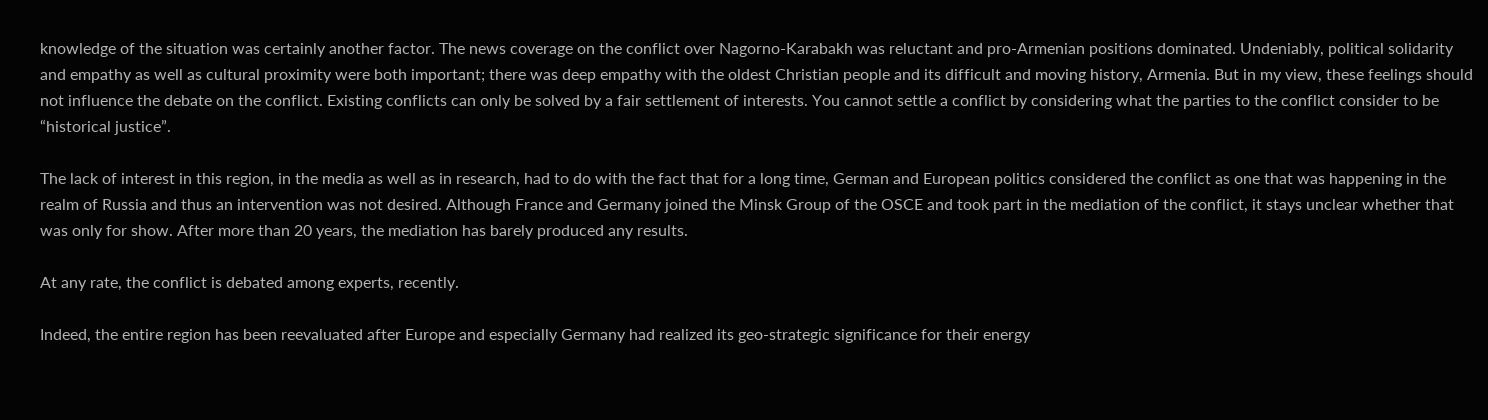knowledge of the situation was certainly another factor. The news coverage on the conflict over Nagorno-Karabakh was reluctant and pro-Armenian positions dominated. Undeniably, political solidarity and empathy as well as cultural proximity were both important; there was deep empathy with the oldest Christian people and its difficult and moving history, Armenia. But in my view, these feelings should not influence the debate on the conflict. Existing conflicts can only be solved by a fair settlement of interests. You cannot settle a conflict by considering what the parties to the conflict consider to be “historical justice”.

The lack of interest in this region, in the media as well as in research, had to do with the fact that for a long time, German and European politics considered the conflict as one that was happening in the realm of Russia and thus an intervention was not desired. Although France and Germany joined the Minsk Group of the OSCE and took part in the mediation of the conflict, it stays unclear whether that was only for show. After more than 20 years, the mediation has barely produced any results.

At any rate, the conflict is debated among experts, recently.

Indeed, the entire region has been reevaluated after Europe and especially Germany had realized its geo-strategic significance for their energy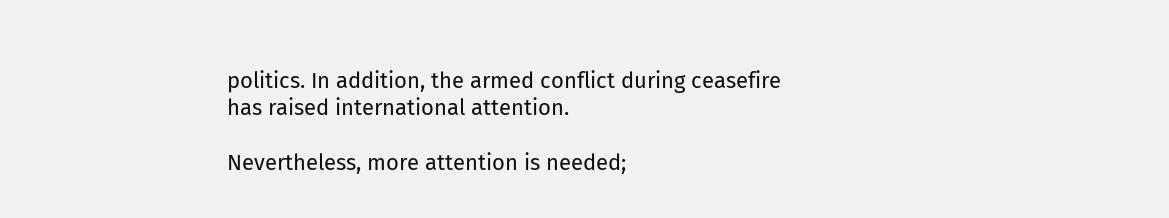politics. In addition, the armed conflict during ceasefire has raised international attention.

Nevertheless, more attention is needed;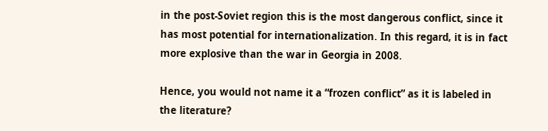in the post-Soviet region this is the most dangerous conflict, since it has most potential for internationalization. In this regard, it is in fact more explosive than the war in Georgia in 2008.

Hence, you would not name it a “frozen conflict” as it is labeled in the literature?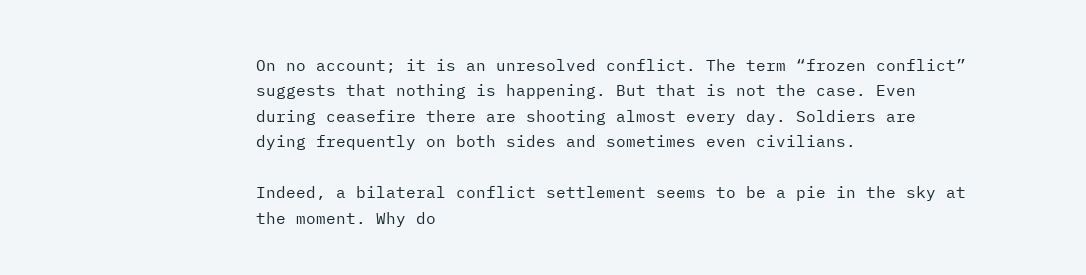On no account; it is an unresolved conflict. The term “frozen conflict” suggests that nothing is happening. But that is not the case. Even during ceasefire there are shooting almost every day. Soldiers are dying frequently on both sides and sometimes even civilians.

Indeed, a bilateral conflict settlement seems to be a pie in the sky at the moment. Why do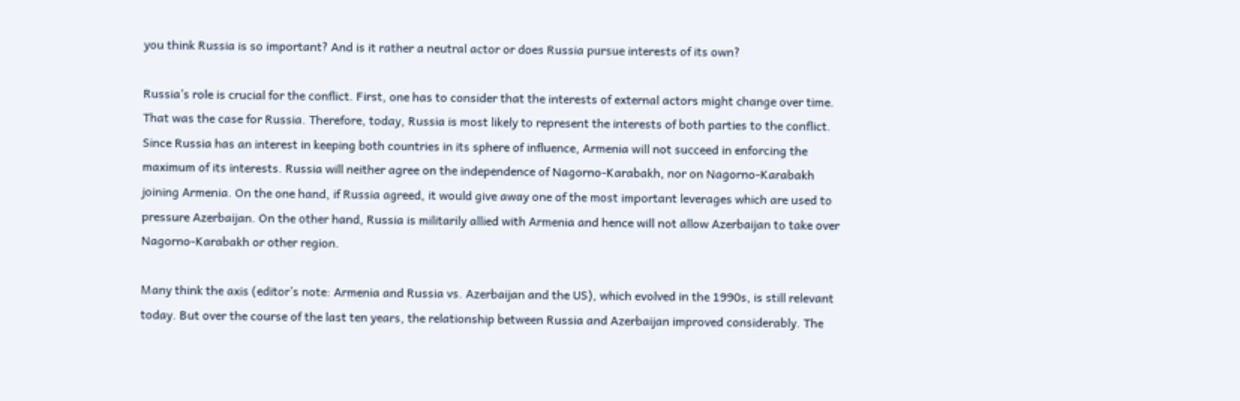you think Russia is so important? And is it rather a neutral actor or does Russia pursue interests of its own?

Russia’s role is crucial for the conflict. First, one has to consider that the interests of external actors might change over time. That was the case for Russia. Therefore, today, Russia is most likely to represent the interests of both parties to the conflict. Since Russia has an interest in keeping both countries in its sphere of influence, Armenia will not succeed in enforcing the maximum of its interests. Russia will neither agree on the independence of Nagorno-Karabakh, nor on Nagorno-Karabakh joining Armenia. On the one hand, if Russia agreed, it would give away one of the most important leverages which are used to pressure Azerbaijan. On the other hand, Russia is militarily allied with Armenia and hence will not allow Azerbaijan to take over Nagorno-Karabakh or other region.

Many think the axis (editor’s note: Armenia and Russia vs. Azerbaijan and the US), which evolved in the 1990s, is still relevant today. But over the course of the last ten years, the relationship between Russia and Azerbaijan improved considerably. The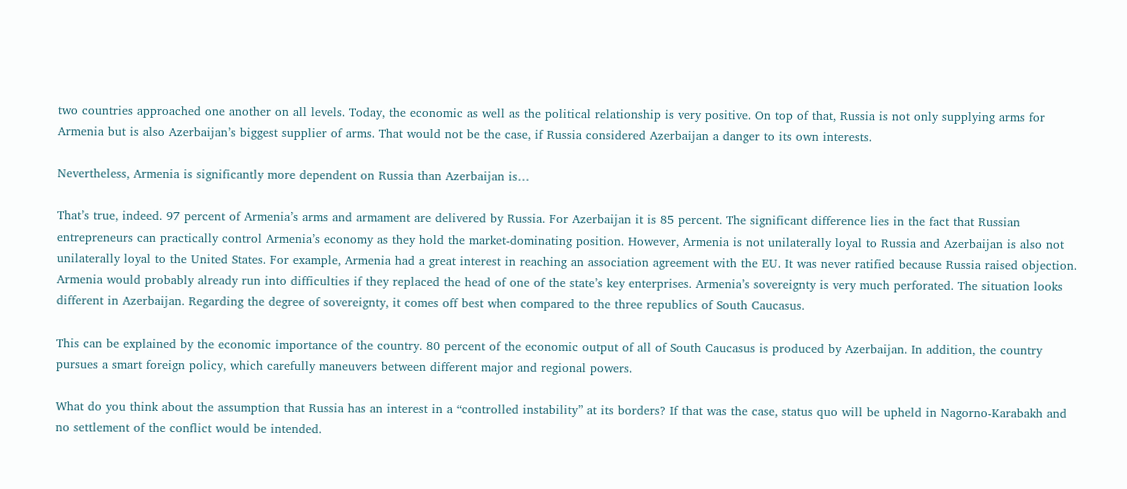two countries approached one another on all levels. Today, the economic as well as the political relationship is very positive. On top of that, Russia is not only supplying arms for Armenia but is also Azerbaijan’s biggest supplier of arms. That would not be the case, if Russia considered Azerbaijan a danger to its own interests.

Nevertheless, Armenia is significantly more dependent on Russia than Azerbaijan is…

That’s true, indeed. 97 percent of Armenia’s arms and armament are delivered by Russia. For Azerbaijan it is 85 percent. The significant difference lies in the fact that Russian entrepreneurs can practically control Armenia’s economy as they hold the market-dominating position. However, Armenia is not unilaterally loyal to Russia and Azerbaijan is also not unilaterally loyal to the United States. For example, Armenia had a great interest in reaching an association agreement with the EU. It was never ratified because Russia raised objection. Armenia would probably already run into difficulties if they replaced the head of one of the state’s key enterprises. Armenia’s sovereignty is very much perforated. The situation looks different in Azerbaijan. Regarding the degree of sovereignty, it comes off best when compared to the three republics of South Caucasus.

This can be explained by the economic importance of the country. 80 percent of the economic output of all of South Caucasus is produced by Azerbaijan. In addition, the country pursues a smart foreign policy, which carefully maneuvers between different major and regional powers.

What do you think about the assumption that Russia has an interest in a “controlled instability” at its borders? If that was the case, status quo will be upheld in Nagorno-Karabakh and no settlement of the conflict would be intended.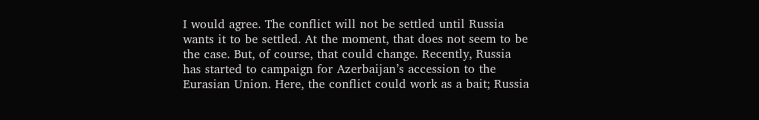I would agree. The conflict will not be settled until Russia wants it to be settled. At the moment, that does not seem to be the case. But, of course, that could change. Recently, Russia has started to campaign for Azerbaijan’s accession to the Eurasian Union. Here, the conflict could work as a bait; Russia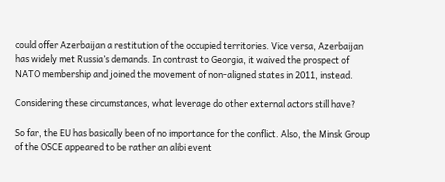could offer Azerbaijan a restitution of the occupied territories. Vice versa, Azerbaijan has widely met Russia’s demands. In contrast to Georgia, it waived the prospect of NATO membership and joined the movement of non-aligned states in 2011, instead.

Considering these circumstances, what leverage do other external actors still have?

So far, the EU has basically been of no importance for the conflict. Also, the Minsk Group of the OSCE appeared to be rather an alibi event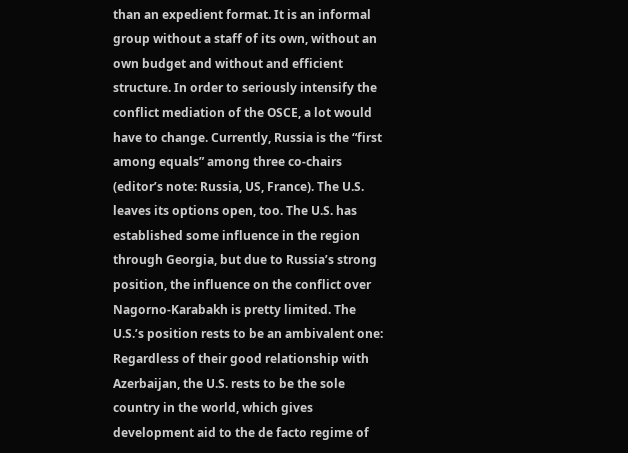than an expedient format. It is an informal group without a staff of its own, without an own budget and without and efficient structure. In order to seriously intensify the conflict mediation of the OSCE, a lot would have to change. Currently, Russia is the “first among equals” among three co-chairs (editor’s note: Russia, US, France). The U.S. leaves its options open, too. The U.S. has established some influence in the region through Georgia, but due to Russia’s strong position, the influence on the conflict over Nagorno-Karabakh is pretty limited. The U.S.’s position rests to be an ambivalent one: Regardless of their good relationship with Azerbaijan, the U.S. rests to be the sole country in the world, which gives development aid to the de facto regime of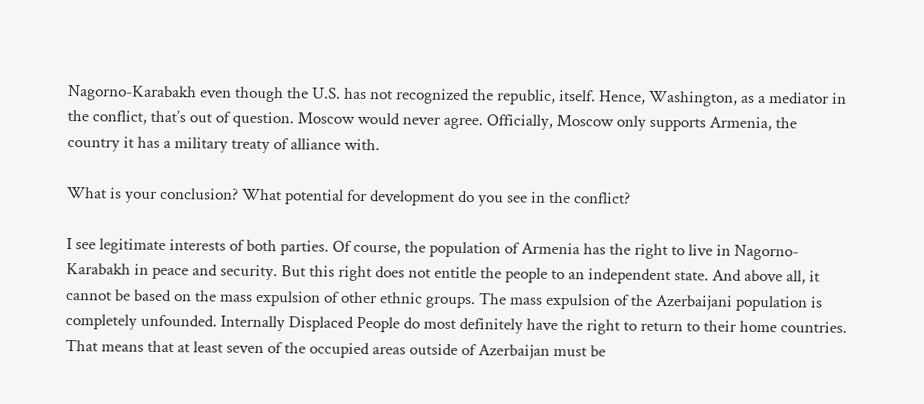Nagorno-Karabakh even though the U.S. has not recognized the republic, itself. Hence, Washington, as a mediator in the conflict, that’s out of question. Moscow would never agree. Officially, Moscow only supports Armenia, the country it has a military treaty of alliance with.

What is your conclusion? What potential for development do you see in the conflict?

I see legitimate interests of both parties. Of course, the population of Armenia has the right to live in Nagorno-Karabakh in peace and security. But this right does not entitle the people to an independent state. And above all, it cannot be based on the mass expulsion of other ethnic groups. The mass expulsion of the Azerbaijani population is completely unfounded. Internally Displaced People do most definitely have the right to return to their home countries. That means that at least seven of the occupied areas outside of Azerbaijan must be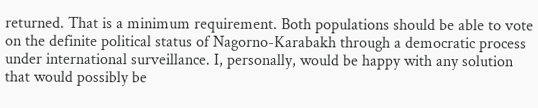returned. That is a minimum requirement. Both populations should be able to vote on the definite political status of Nagorno-Karabakh through a democratic process under international surveillance. I, personally, would be happy with any solution that would possibly be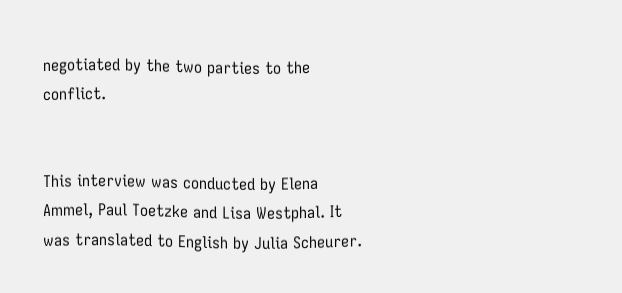negotiated by the two parties to the conflict.


This interview was conducted by Elena Ammel, Paul Toetzke and Lisa Westphal. It was translated to English by Julia Scheurer.